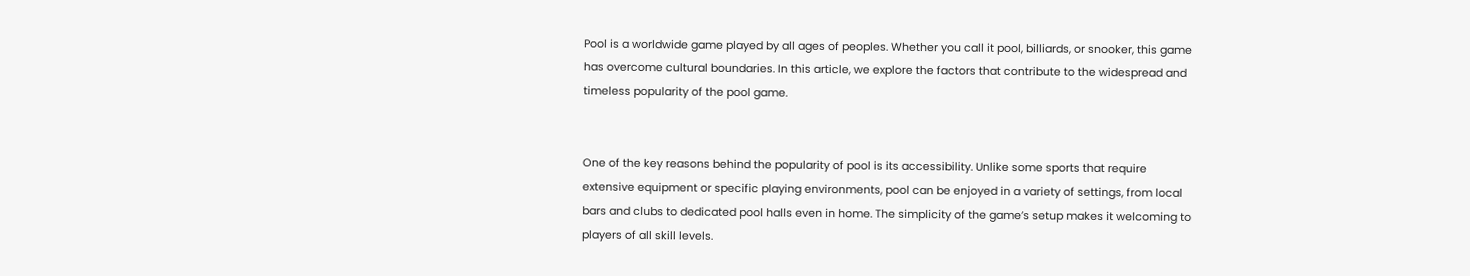Pool is a worldwide game played by all ages of peoples. Whether you call it pool, billiards, or snooker, this game has overcome cultural boundaries. In this article, we explore the factors that contribute to the widespread and timeless popularity of the pool game.


One of the key reasons behind the popularity of pool is its accessibility. Unlike some sports that require extensive equipment or specific playing environments, pool can be enjoyed in a variety of settings, from local bars and clubs to dedicated pool halls even in home. The simplicity of the game’s setup makes it welcoming to players of all skill levels.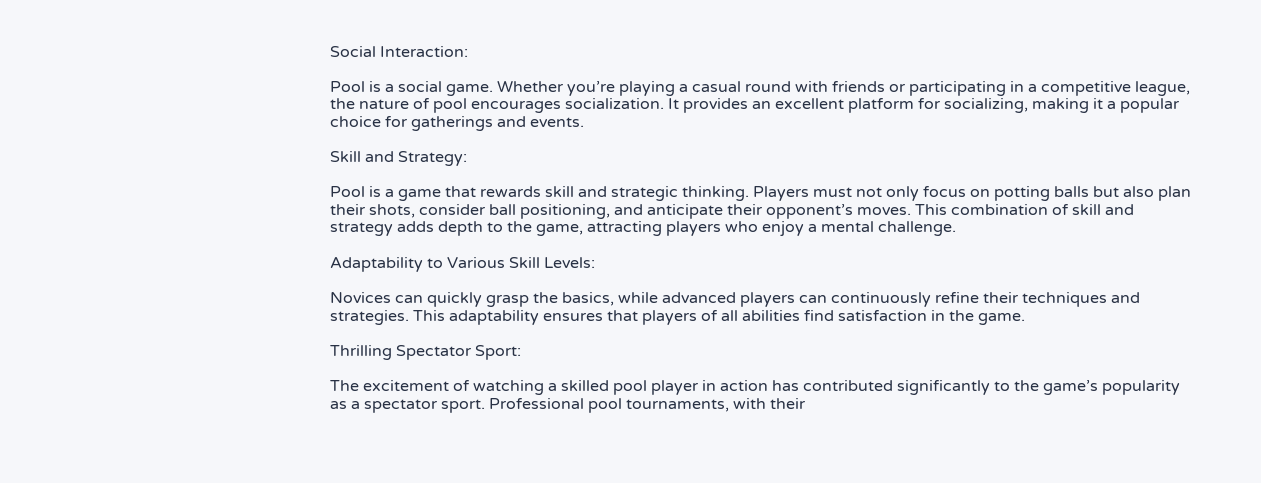Social Interaction:

Pool is a social game. Whether you’re playing a casual round with friends or participating in a competitive league, the nature of pool encourages socialization. It provides an excellent platform for socializing, making it a popular choice for gatherings and events.

Skill and Strategy:

Pool is a game that rewards skill and strategic thinking. Players must not only focus on potting balls but also plan their shots, consider ball positioning, and anticipate their opponent’s moves. This combination of skill and strategy adds depth to the game, attracting players who enjoy a mental challenge.

Adaptability to Various Skill Levels:

Novices can quickly grasp the basics, while advanced players can continuously refine their techniques and strategies. This adaptability ensures that players of all abilities find satisfaction in the game.

Thrilling Spectator Sport:

The excitement of watching a skilled pool player in action has contributed significantly to the game’s popularity as a spectator sport. Professional pool tournaments, with their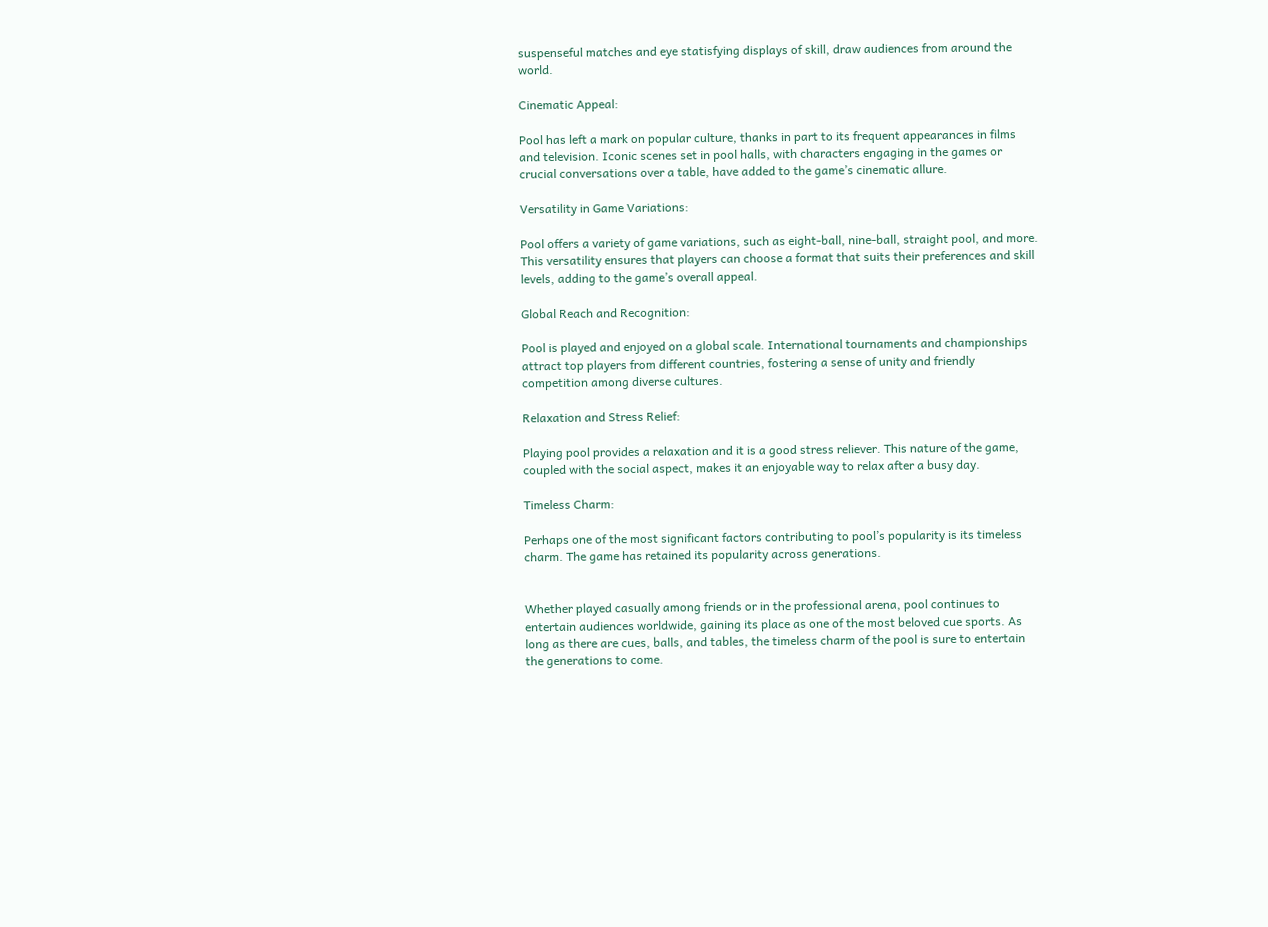suspenseful matches and eye statisfying displays of skill, draw audiences from around the world.

Cinematic Appeal:

Pool has left a mark on popular culture, thanks in part to its frequent appearances in films and television. Iconic scenes set in pool halls, with characters engaging in the games or crucial conversations over a table, have added to the game’s cinematic allure.

Versatility in Game Variations:

Pool offers a variety of game variations, such as eight-ball, nine-ball, straight pool, and more. This versatility ensures that players can choose a format that suits their preferences and skill levels, adding to the game’s overall appeal.

Global Reach and Recognition:

Pool is played and enjoyed on a global scale. International tournaments and championships attract top players from different countries, fostering a sense of unity and friendly competition among diverse cultures.

Relaxation and Stress Relief:

Playing pool provides a relaxation and it is a good stress reliever. This nature of the game, coupled with the social aspect, makes it an enjoyable way to relax after a busy day.

Timeless Charm:

Perhaps one of the most significant factors contributing to pool’s popularity is its timeless charm. The game has retained its popularity across generations.


Whether played casually among friends or in the professional arena, pool continues to entertain audiences worldwide, gaining its place as one of the most beloved cue sports. As long as there are cues, balls, and tables, the timeless charm of the pool is sure to entertain the generations to come.